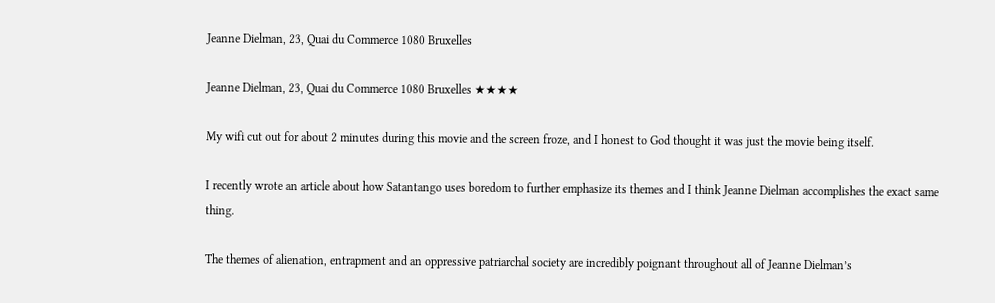Jeanne Dielman, 23, Quai du Commerce 1080 Bruxelles

Jeanne Dielman, 23, Quai du Commerce 1080 Bruxelles ★★★★

My wifi cut out for about 2 minutes during this movie and the screen froze, and I honest to God thought it was just the movie being itself.

I recently wrote an article about how Satantango uses boredom to further emphasize its themes and I think Jeanne Dielman accomplishes the exact same thing.

The themes of alienation, entrapment and an oppressive patriarchal society are incredibly poignant throughout all of Jeanne Dielman’s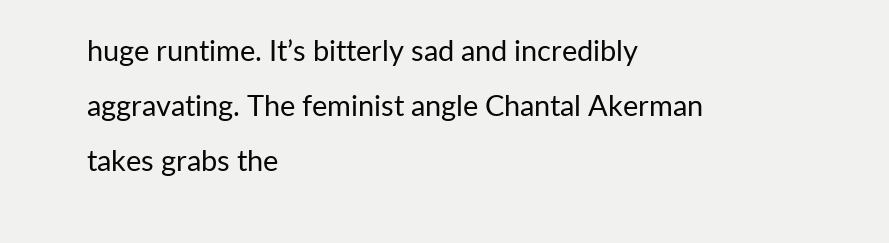huge runtime. It’s bitterly sad and incredibly aggravating. The feminist angle Chantal Akerman takes grabs the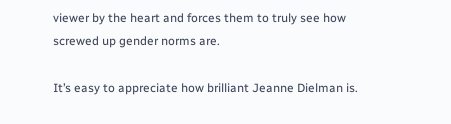viewer by the heart and forces them to truly see how screwed up gender norms are.

It’s easy to appreciate how brilliant Jeanne Dielman is.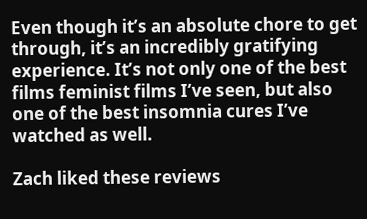Even though it’s an absolute chore to get through, it’s an incredibly gratifying experience. It’s not only one of the best films feminist films I’ve seen, but also one of the best insomnia cures I’ve watched as well.

Zach liked these reviews